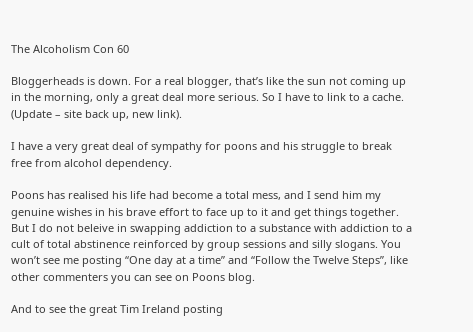The Alcoholism Con 60

Bloggerheads is down. For a real blogger, that’s like the sun not coming up in the morning, only a great deal more serious. So I have to link to a cache. (Update – site back up, new link).

I have a very great deal of sympathy for poons and his struggle to break free from alcohol dependency.

Poons has realised his life had become a total mess, and I send him my genuine wishes in his brave effort to face up to it and get things together. But I do not beleive in swapping addiction to a substance with addiction to a cult of total abstinence reinforced by group sessions and silly slogans. You won’t see me posting “One day at a time” and “Follow the Twelve Steps”, like other commenters you can see on Poons blog.

And to see the great Tim Ireland posting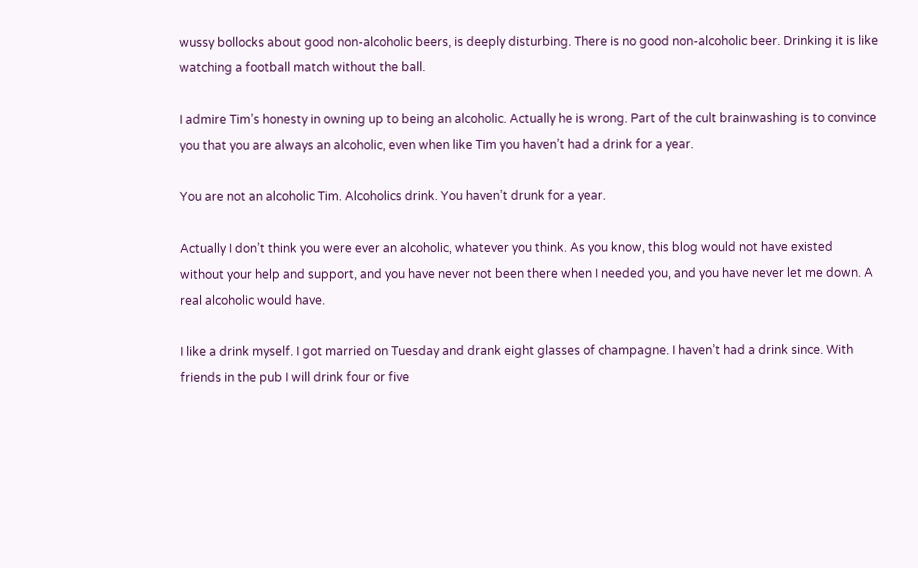wussy bollocks about good non-alcoholic beers, is deeply disturbing. There is no good non-alcoholic beer. Drinking it is like watching a football match without the ball.

I admire Tim’s honesty in owning up to being an alcoholic. Actually he is wrong. Part of the cult brainwashing is to convince you that you are always an alcoholic, even when like Tim you haven’t had a drink for a year.

You are not an alcoholic Tim. Alcoholics drink. You haven’t drunk for a year.

Actually I don’t think you were ever an alcoholic, whatever you think. As you know, this blog would not have existed without your help and support, and you have never not been there when I needed you, and you have never let me down. A real alcoholic would have.

I like a drink myself. I got married on Tuesday and drank eight glasses of champagne. I haven’t had a drink since. With friends in the pub I will drink four or five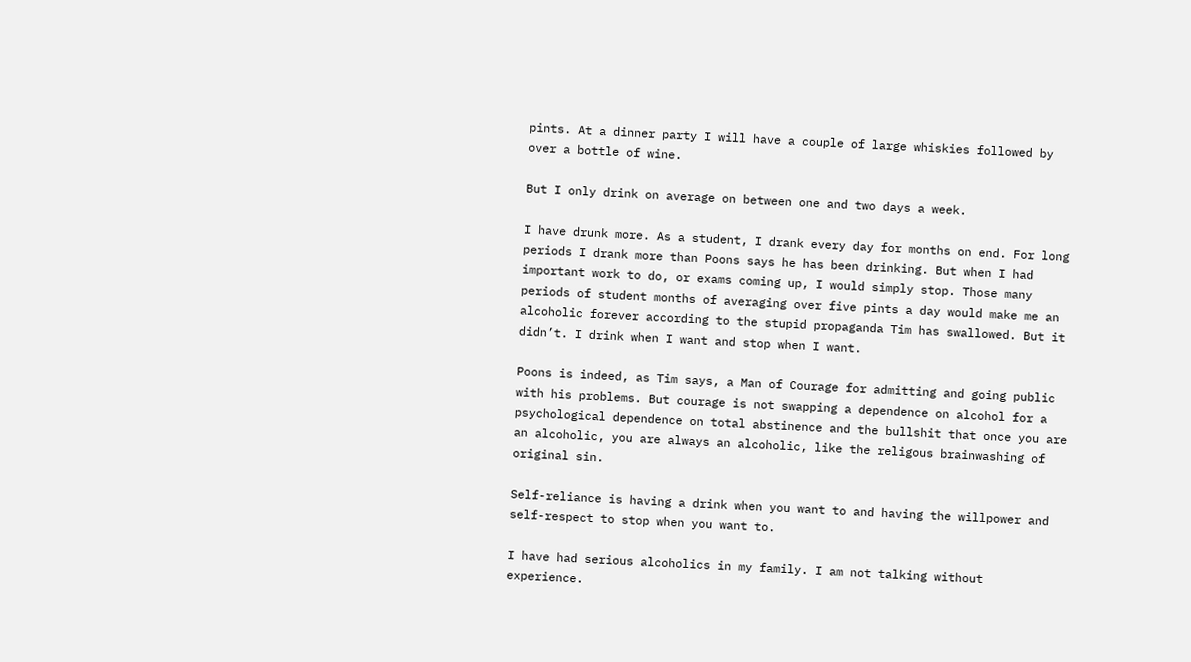pints. At a dinner party I will have a couple of large whiskies followed by over a bottle of wine.

But I only drink on average on between one and two days a week.

I have drunk more. As a student, I drank every day for months on end. For long periods I drank more than Poons says he has been drinking. But when I had important work to do, or exams coming up, I would simply stop. Those many periods of student months of averaging over five pints a day would make me an alcoholic forever according to the stupid propaganda Tim has swallowed. But it didn’t. I drink when I want and stop when I want.

Poons is indeed, as Tim says, a Man of Courage for admitting and going public with his problems. But courage is not swapping a dependence on alcohol for a psychological dependence on total abstinence and the bullshit that once you are an alcoholic, you are always an alcoholic, like the religous brainwashing of original sin.

Self-reliance is having a drink when you want to and having the willpower and self-respect to stop when you want to.

I have had serious alcoholics in my family. I am not talking without experience.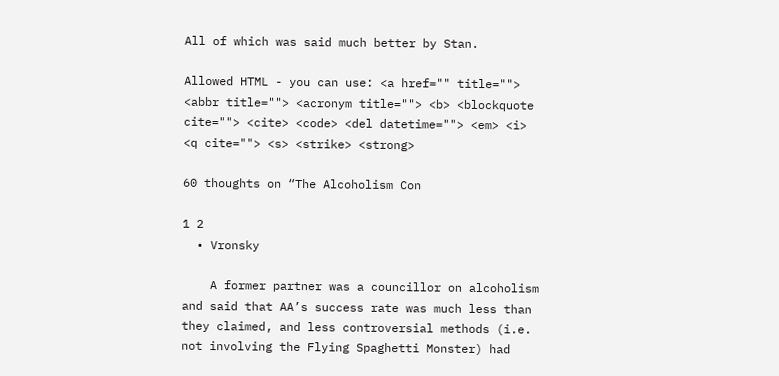All of which was said much better by Stan.

Allowed HTML - you can use: <a href="" title=""> <abbr title=""> <acronym title=""> <b> <blockquote cite=""> <cite> <code> <del datetime=""> <em> <i> <q cite=""> <s> <strike> <strong>

60 thoughts on “The Alcoholism Con

1 2
  • Vronsky

    A former partner was a councillor on alcoholism and said that AA’s success rate was much less than they claimed, and less controversial methods (i.e. not involving the Flying Spaghetti Monster) had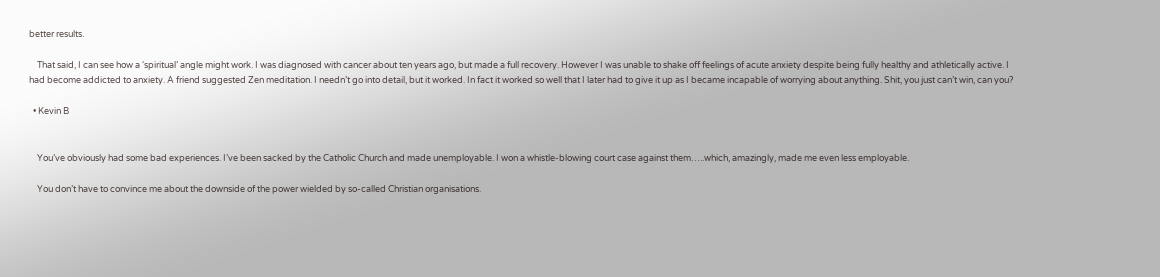better results.

    That said, I can see how a ‘spiritual’ angle might work. I was diagnosed with cancer about ten years ago, but made a full recovery. However I was unable to shake off feelings of acute anxiety despite being fully healthy and athletically active. I had become addicted to anxiety. A friend suggested Zen meditation. I needn’t go into detail, but it worked. In fact it worked so well that I later had to give it up as I became incapable of worrying about anything. Shit, you just can’t win, can you?

  • Kevin B


    You’ve obviously had some bad experiences. I’ve been sacked by the Catholic Church and made unemployable. I won a whistle-blowing court case against them…..which, amazingly, made me even less employable.

    You don’t have to convince me about the downside of the power wielded by so-called Christian organisations.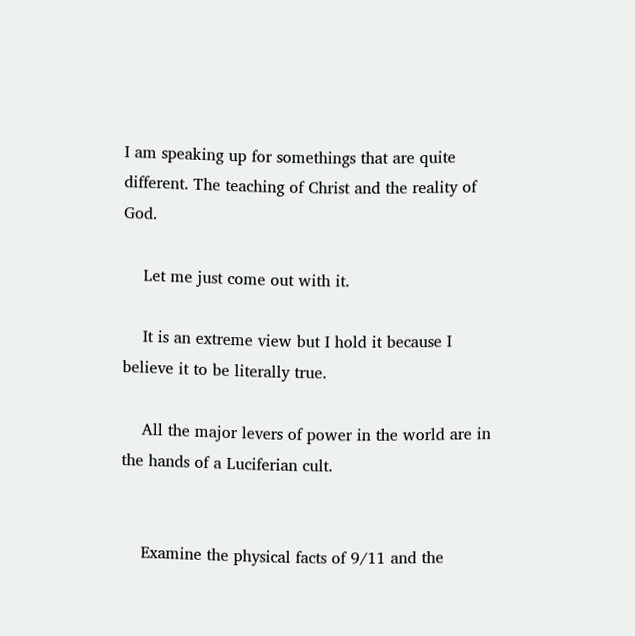I am speaking up for somethings that are quite different. The teaching of Christ and the reality of God.

    Let me just come out with it.

    It is an extreme view but I hold it because I believe it to be literally true.

    All the major levers of power in the world are in the hands of a Luciferian cult.


    Examine the physical facts of 9/11 and the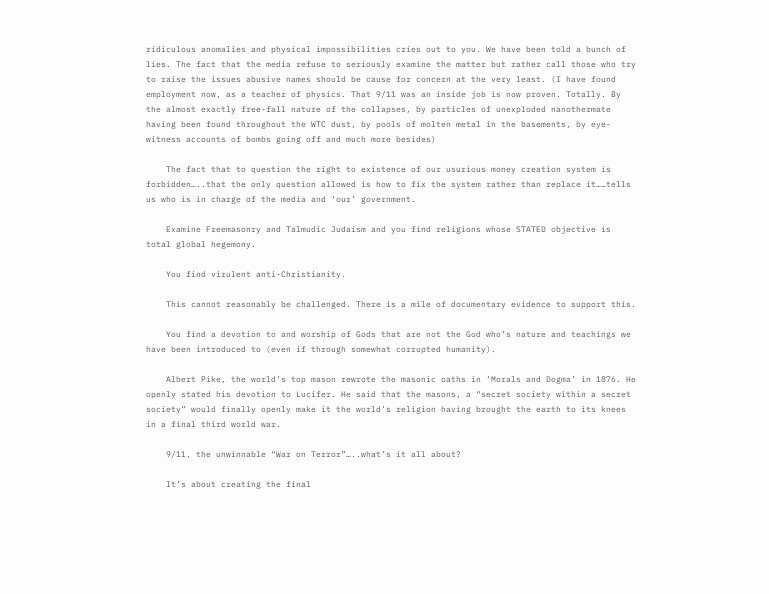ridiculous anomalies and physical impossibilities cries out to you. We have been told a bunch of lies. The fact that the media refuse to seriously examine the matter but rather call those who try to raise the issues abusive names should be cause for concern at the very least. (I have found employment now, as a teacher of physics. That 9/11 was an inside job is now proven. Totally. By the almost exactly free-fall nature of the collapses, by particles of unexploded nanothermate having been found throughout the WTC dust, by pools of molten metal in the basements, by eye-witness accounts of bombs going off and much more besides)

    The fact that to question the right to existence of our usurious money creation system is forbidden…..that the only question allowed is how to fix the system rather than replace it……tells us who is in charge of the media and ‘our’ government.

    Examine Freemasonry and Talmudic Judaism and you find religions whose STATED objective is total global hegemony.

    You find virulent anti-Christianity.

    This cannot reasonably be challenged. There is a mile of documentary evidence to support this.

    You find a devotion to and worship of Gods that are not the God who’s nature and teachings we have been introduced to (even if through somewhat corrupted humanity).

    Albert Pike, the world’s top mason rewrote the masonic oaths in ‘Morals and Dogma’ in 1876. He openly stated his devotion to Lucifer. He said that the masons, a “secret society within a secret society” would finally openly make it the world’s religion having brought the earth to its knees in a final third world war.

    9/11, the unwinnable “War on Terror”…..what’s it all about?

    It’s about creating the final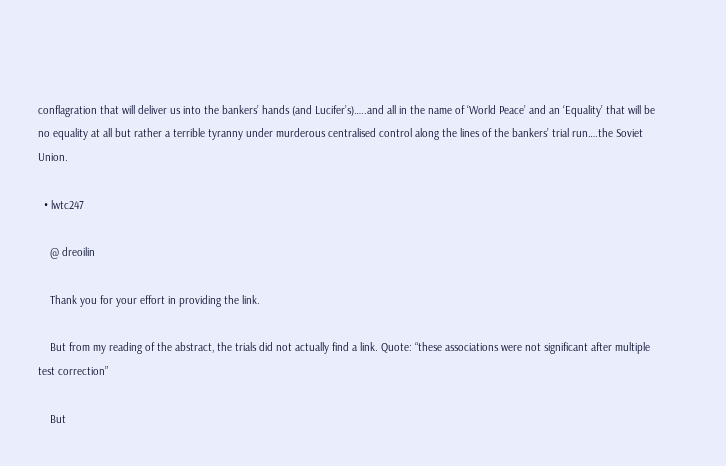conflagration that will deliver us into the bankers’ hands (and Lucifer’s)…..and all in the name of ‘World Peace’ and an ‘Equality’ that will be no equality at all but rather a terrible tyranny under murderous centralised control along the lines of the bankers’ trial run….the Soviet Union.

  • lwtc247

    @ dreoilin

    Thank you for your effort in providing the link.

    But from my reading of the abstract, the trials did not actually find a link. Quote: “these associations were not significant after multiple test correction”

    But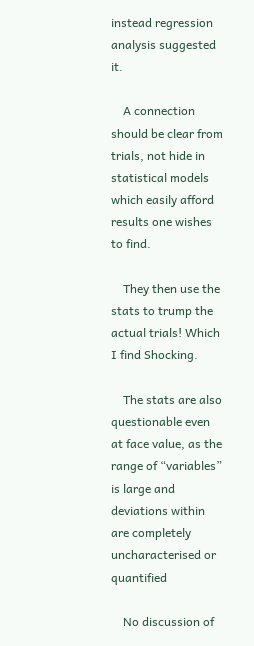instead regression analysis suggested it.

    A connection should be clear from trials, not hide in statistical models which easily afford results one wishes to find.

    They then use the stats to trump the actual trials! Which I find Shocking.

    The stats are also questionable even at face value, as the range of “variables” is large and deviations within are completely uncharacterised or quantified

    No discussion of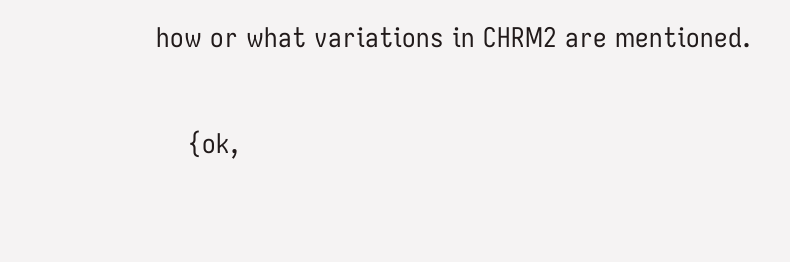how or what variations in CHRM2 are mentioned.

    {ok,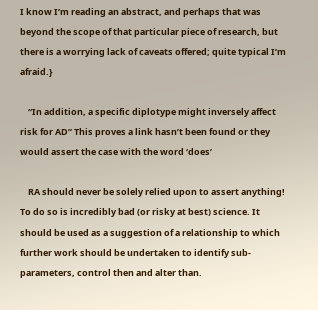I know I’m reading an abstract, and perhaps that was beyond the scope of that particular piece of research, but there is a worrying lack of caveats offered; quite typical I’m afraid.}

    “In addition, a specific diplotype might inversely affect risk for AD” This proves a link hasn’t been found or they would assert the case with the word ‘does’

    RA should never be solely relied upon to assert anything! To do so is incredibly bad (or risky at best) science. It should be used as a suggestion of a relationship to which further work should be undertaken to identify sub-parameters, control then and alter than.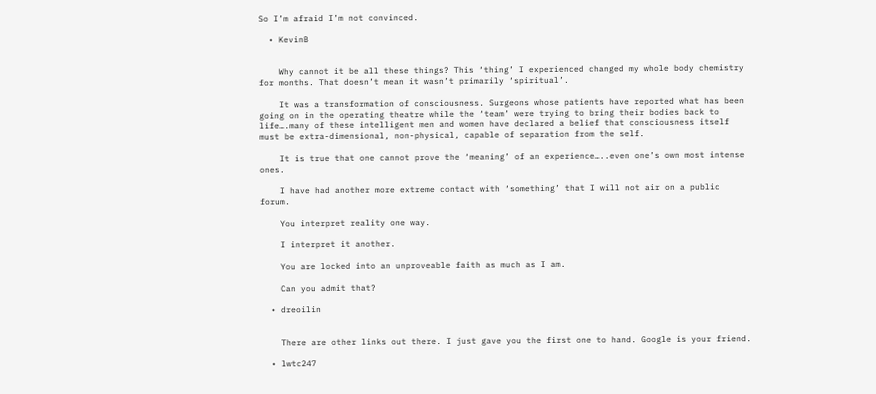So I’m afraid I’m not convinced.

  • KevinB


    Why cannot it be all these things? This ‘thing’ I experienced changed my whole body chemistry for months. That doesn’t mean it wasn’t primarily ‘spiritual’.

    It was a transformation of consciousness. Surgeons whose patients have reported what has been going on in the operating theatre while the ‘team’ were trying to bring their bodies back to life….many of these intelligent men and women have declared a belief that consciousness itself must be extra-dimensional, non-physical, capable of separation from the self.

    It is true that one cannot prove the ‘meaning’ of an experience…..even one’s own most intense ones.

    I have had another more extreme contact with ‘something’ that I will not air on a public forum.

    You interpret reality one way.

    I interpret it another.

    You are locked into an unproveable faith as much as I am.

    Can you admit that?

  • dreoilin


    There are other links out there. I just gave you the first one to hand. Google is your friend.

  • lwtc247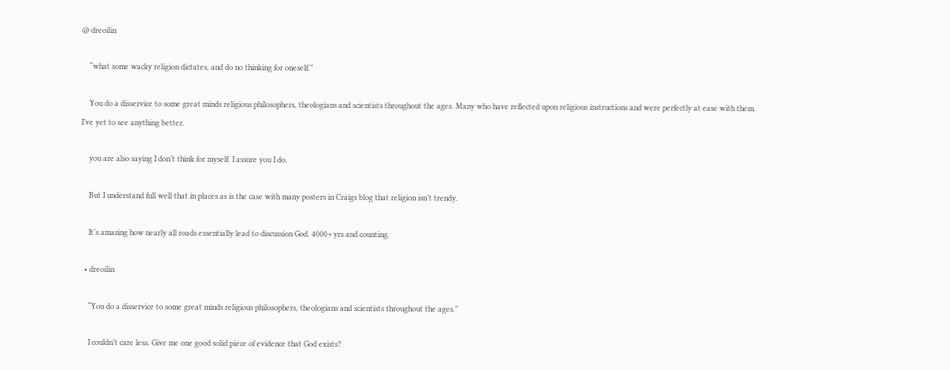@ dreoilin

    “what some wacky religion dictates, and do no thinking for oneself.”

    You do a disservice to some great minds religious philosophers, theologians and scientists throughout the ages. Many who have reflected upon religious instructions and were perfectly at ease with them. I’ve yet to see anything better.

    you are also saying I don’t think for myself. I assure you I do.

    But I understand full well that in places as is the case with many posters in Craigs blog that religion isn’t trendy.

    It’s amazing how nearly all roads essentially lead to discussion God. 4000+ yrs and counting.

  • dreoilin

    “You do a disservice to some great minds religious philosophers, theologians and scientists throughout the ages.”

    I couldn’t care less. Give me one good solid piece of evidence that God exists?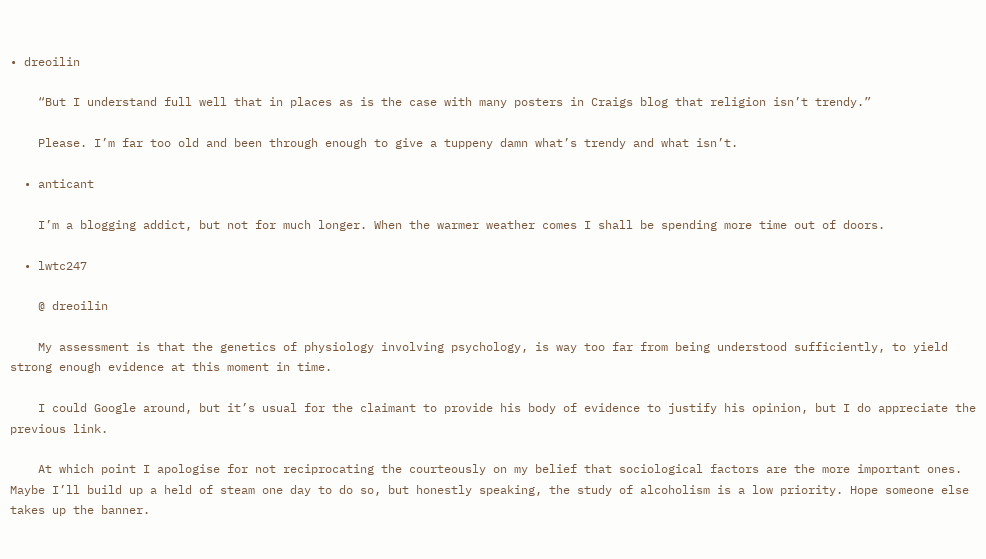• dreoilin

    “But I understand full well that in places as is the case with many posters in Craigs blog that religion isn’t trendy.”

    Please. I’m far too old and been through enough to give a tuppeny damn what’s trendy and what isn’t.

  • anticant

    I’m a blogging addict, but not for much longer. When the warmer weather comes I shall be spending more time out of doors.

  • lwtc247

    @ dreoilin

    My assessment is that the genetics of physiology involving psychology, is way too far from being understood sufficiently, to yield strong enough evidence at this moment in time.

    I could Google around, but it’s usual for the claimant to provide his body of evidence to justify his opinion, but I do appreciate the previous link.

    At which point I apologise for not reciprocating the courteously on my belief that sociological factors are the more important ones. Maybe I’ll build up a held of steam one day to do so, but honestly speaking, the study of alcoholism is a low priority. Hope someone else takes up the banner.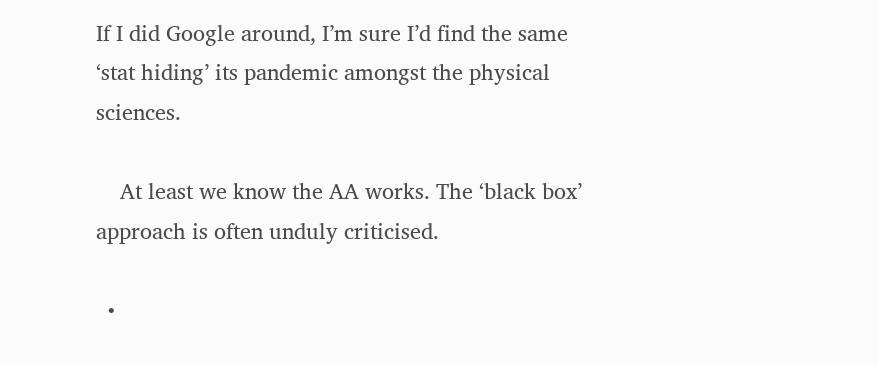If I did Google around, I’m sure I’d find the same ‘stat hiding’ its pandemic amongst the physical sciences.

    At least we know the AA works. The ‘black box’ approach is often unduly criticised.

  •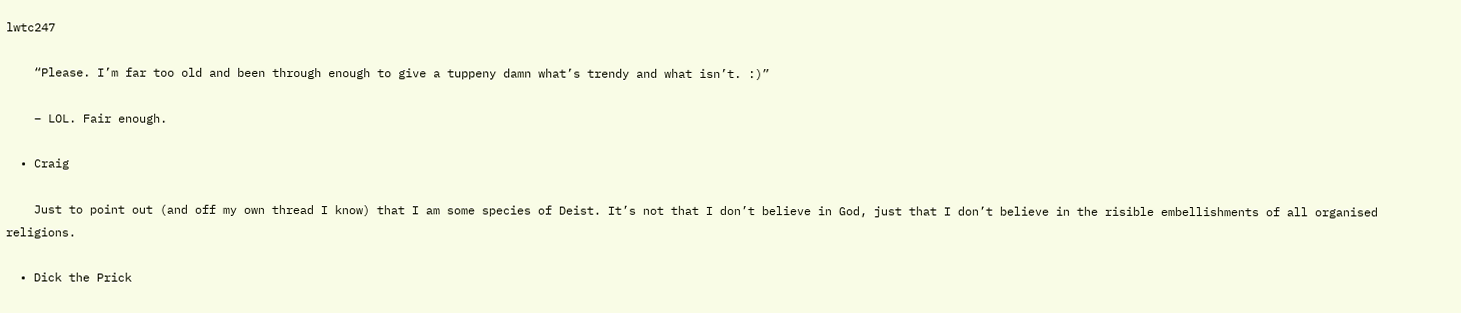lwtc247

    “Please. I’m far too old and been through enough to give a tuppeny damn what’s trendy and what isn’t. :)”

    – LOL. Fair enough.

  • Craig

    Just to point out (and off my own thread I know) that I am some species of Deist. It’s not that I don’t believe in God, just that I don’t believe in the risible embellishments of all organised religions.

  • Dick the Prick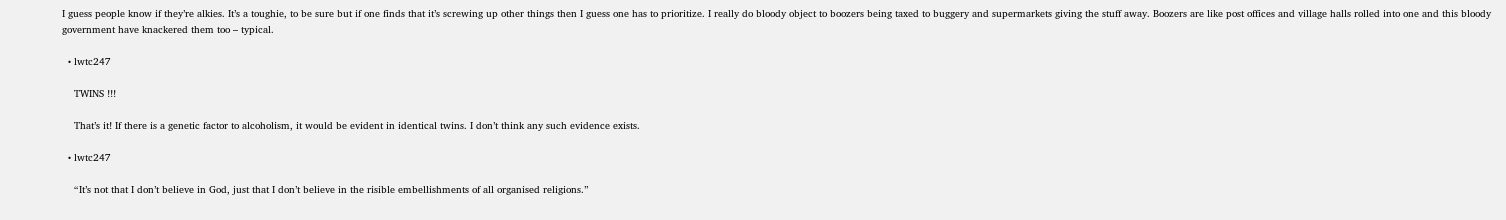I guess people know if they’re alkies. It’s a toughie, to be sure but if one finds that it’s screwing up other things then I guess one has to prioritize. I really do bloody object to boozers being taxed to buggery and supermarkets giving the stuff away. Boozers are like post offices and village halls rolled into one and this bloody government have knackered them too – typical.

  • lwtc247

    TWINS !!!

    That’s it! If there is a genetic factor to alcoholism, it would be evident in identical twins. I don’t think any such evidence exists.

  • lwtc247

    “It’s not that I don’t believe in God, just that I don’t believe in the risible embellishments of all organised religions.”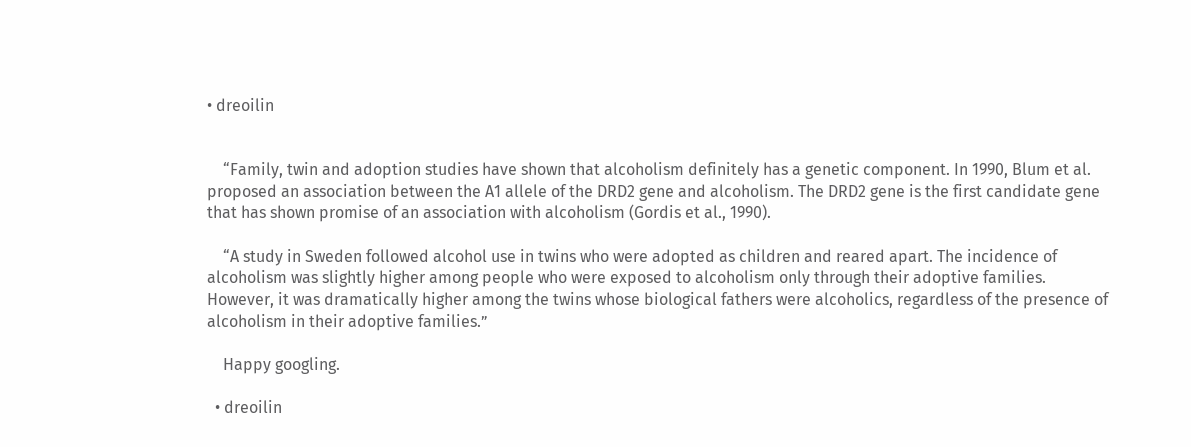• dreoilin


    “Family, twin and adoption studies have shown that alcoholism definitely has a genetic component. In 1990, Blum et al. proposed an association between the A1 allele of the DRD2 gene and alcoholism. The DRD2 gene is the first candidate gene that has shown promise of an association with alcoholism (Gordis et al., 1990).

    “A study in Sweden followed alcohol use in twins who were adopted as children and reared apart. The incidence of alcoholism was slightly higher among people who were exposed to alcoholism only through their adoptive families. However, it was dramatically higher among the twins whose biological fathers were alcoholics, regardless of the presence of alcoholism in their adoptive families.”

    Happy googling.

  • dreoilin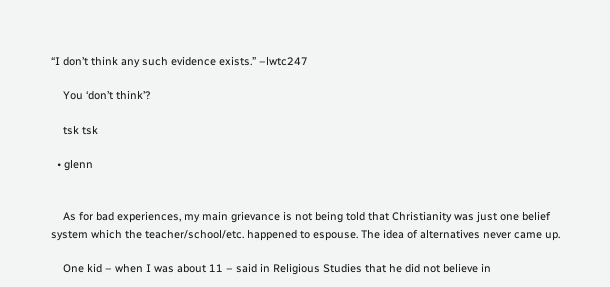“I don’t think any such evidence exists.” –lwtc247

    You ‘don’t think’?

    tsk tsk

  • glenn


    As for bad experiences, my main grievance is not being told that Christianity was just one belief system which the teacher/school/etc. happened to espouse. The idea of alternatives never came up.

    One kid – when I was about 11 – said in Religious Studies that he did not believe in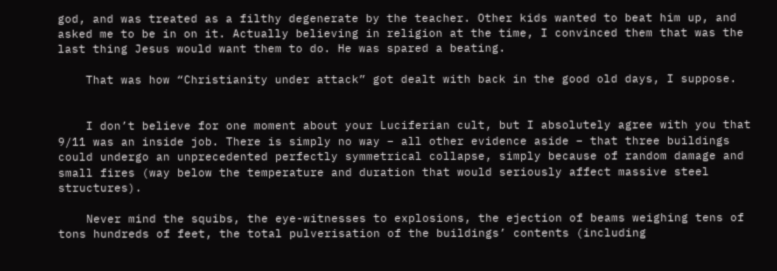god, and was treated as a filthy degenerate by the teacher. Other kids wanted to beat him up, and asked me to be in on it. Actually believing in religion at the time, I convinced them that was the last thing Jesus would want them to do. He was spared a beating.

    That was how “Christianity under attack” got dealt with back in the good old days, I suppose.


    I don’t believe for one moment about your Luciferian cult, but I absolutely agree with you that 9/11 was an inside job. There is simply no way – all other evidence aside – that three buildings could undergo an unprecedented perfectly symmetrical collapse, simply because of random damage and small fires (way below the temperature and duration that would seriously affect massive steel structures).

    Never mind the squibs, the eye-witnesses to explosions, the ejection of beams weighing tens of tons hundreds of feet, the total pulverisation of the buildings’ contents (including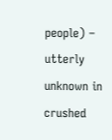people) – utterly unknown in crushed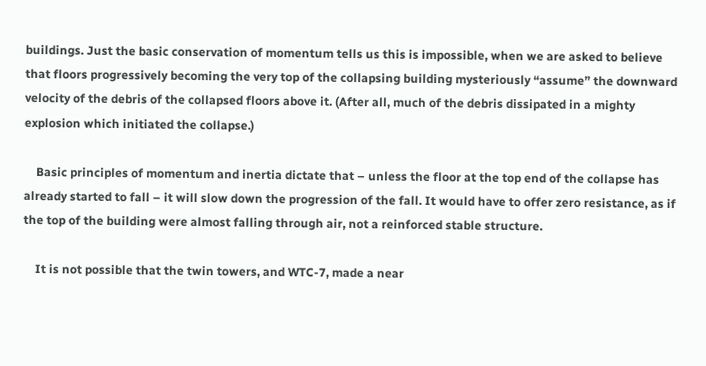buildings. Just the basic conservation of momentum tells us this is impossible, when we are asked to believe that floors progressively becoming the very top of the collapsing building mysteriously “assume” the downward velocity of the debris of the collapsed floors above it. (After all, much of the debris dissipated in a mighty explosion which initiated the collapse.)

    Basic principles of momentum and inertia dictate that – unless the floor at the top end of the collapse has already started to fall – it will slow down the progression of the fall. It would have to offer zero resistance, as if the top of the building were almost falling through air, not a reinforced stable structure.

    It is not possible that the twin towers, and WTC-7, made a near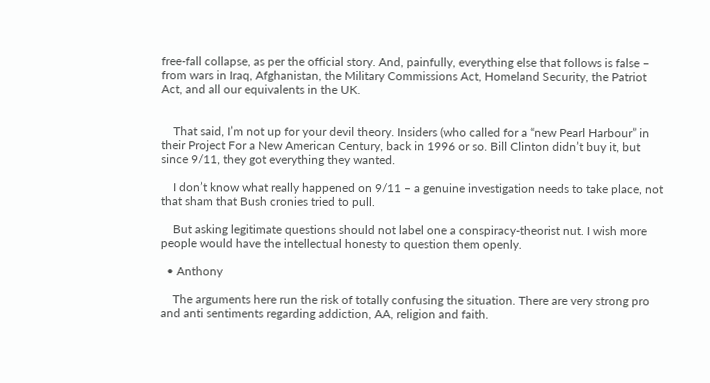free-fall collapse, as per the official story. And, painfully, everything else that follows is false – from wars in Iraq, Afghanistan, the Military Commissions Act, Homeland Security, the Patriot Act, and all our equivalents in the UK.


    That said, I’m not up for your devil theory. Insiders (who called for a “new Pearl Harbour” in their Project For a New American Century, back in 1996 or so. Bill Clinton didn’t buy it, but since 9/11, they got everything they wanted.

    I don’t know what really happened on 9/11 – a genuine investigation needs to take place, not that sham that Bush cronies tried to pull.

    But asking legitimate questions should not label one a conspiracy-theorist nut. I wish more people would have the intellectual honesty to question them openly.

  • Anthony

    The arguments here run the risk of totally confusing the situation. There are very strong pro and anti sentiments regarding addiction, AA, religion and faith.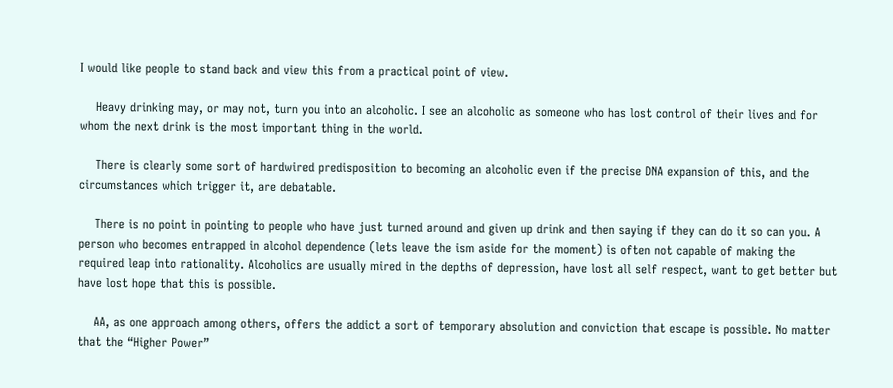I would like people to stand back and view this from a practical point of view.

    Heavy drinking may, or may not, turn you into an alcoholic. I see an alcoholic as someone who has lost control of their lives and for whom the next drink is the most important thing in the world.

    There is clearly some sort of hardwired predisposition to becoming an alcoholic even if the precise DNA expansion of this, and the circumstances which trigger it, are debatable.

    There is no point in pointing to people who have just turned around and given up drink and then saying if they can do it so can you. A person who becomes entrapped in alcohol dependence (lets leave the ism aside for the moment) is often not capable of making the required leap into rationality. Alcoholics are usually mired in the depths of depression, have lost all self respect, want to get better but have lost hope that this is possible.

    AA, as one approach among others, offers the addict a sort of temporary absolution and conviction that escape is possible. No matter that the “Higher Power”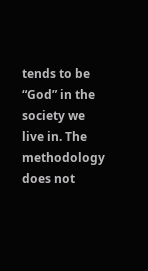tends to be “God” in the society we live in. The methodology does not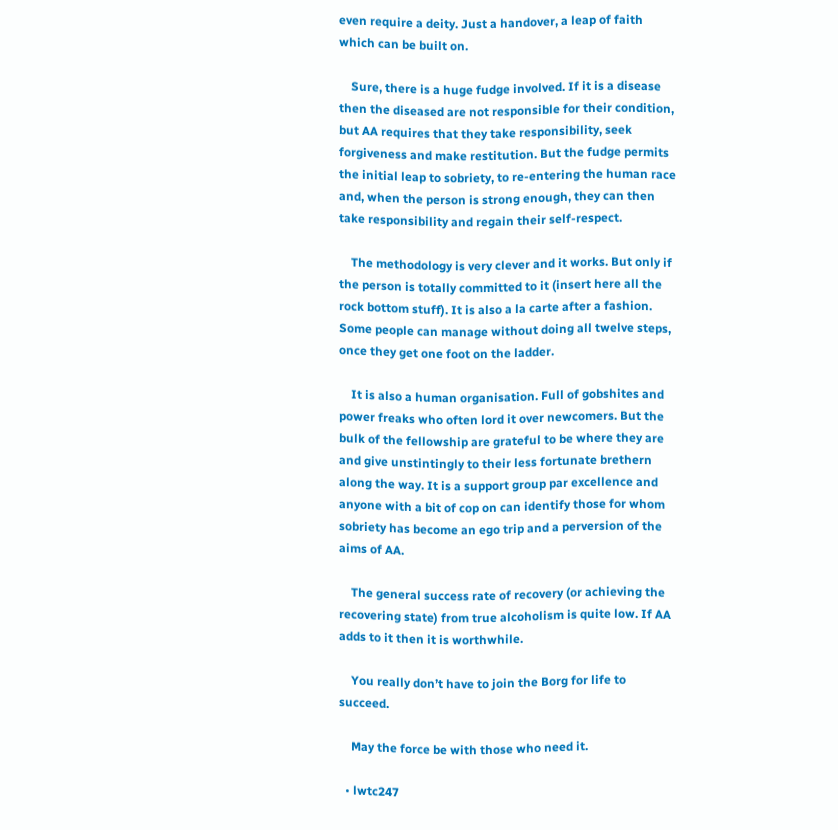even require a deity. Just a handover, a leap of faith which can be built on.

    Sure, there is a huge fudge involved. If it is a disease then the diseased are not responsible for their condition, but AA requires that they take responsibility, seek forgiveness and make restitution. But the fudge permits the initial leap to sobriety, to re-entering the human race and, when the person is strong enough, they can then take responsibility and regain their self-respect.

    The methodology is very clever and it works. But only if the person is totally committed to it (insert here all the rock bottom stuff). It is also a la carte after a fashion. Some people can manage without doing all twelve steps, once they get one foot on the ladder.

    It is also a human organisation. Full of gobshites and power freaks who often lord it over newcomers. But the bulk of the fellowship are grateful to be where they are and give unstintingly to their less fortunate brethern along the way. It is a support group par excellence and anyone with a bit of cop on can identify those for whom sobriety has become an ego trip and a perversion of the aims of AA.

    The general success rate of recovery (or achieving the recovering state) from true alcoholism is quite low. If AA adds to it then it is worthwhile.

    You really don’t have to join the Borg for life to succeed.

    May the force be with those who need it.

  • lwtc247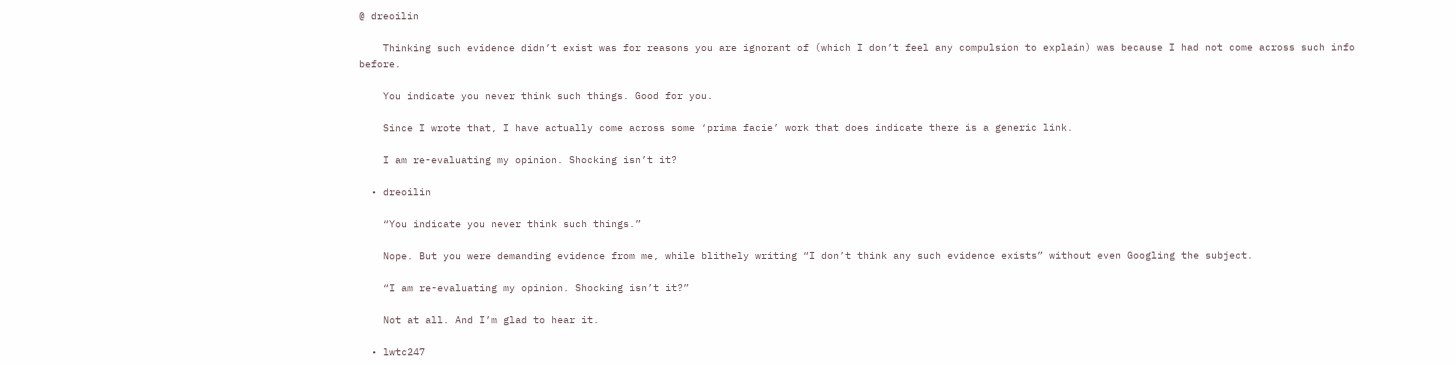@ dreoilin

    Thinking such evidence didn’t exist was for reasons you are ignorant of (which I don’t feel any compulsion to explain) was because I had not come across such info before.

    You indicate you never think such things. Good for you.

    Since I wrote that, I have actually come across some ‘prima facie’ work that does indicate there is a generic link.

    I am re-evaluating my opinion. Shocking isn’t it?

  • dreoilin

    “You indicate you never think such things.”

    Nope. But you were demanding evidence from me, while blithely writing “I don’t think any such evidence exists” without even Googling the subject.

    “I am re-evaluating my opinion. Shocking isn’t it?”

    Not at all. And I’m glad to hear it.

  • lwtc247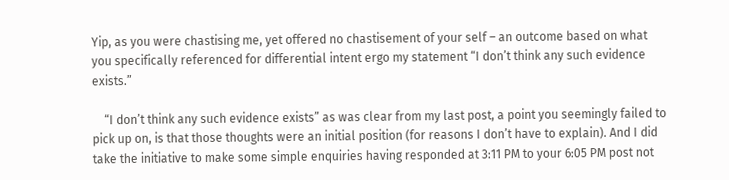Yip, as you were chastising me, yet offered no chastisement of your self – an outcome based on what you specifically referenced for differential intent ergo my statement “I don’t think any such evidence exists.”

    “I don’t think any such evidence exists” as was clear from my last post, a point you seemingly failed to pick up on, is that those thoughts were an initial position (for reasons I don’t have to explain). And I did take the initiative to make some simple enquiries having responded at 3:11 PM to your 6:05 PM post not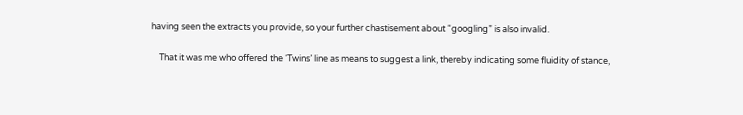having seen the extracts you provide, so your further chastisement about “googling” is also invalid.

    That it was me who offered the ‘Twins’ line as means to suggest a link, thereby indicating some fluidity of stance,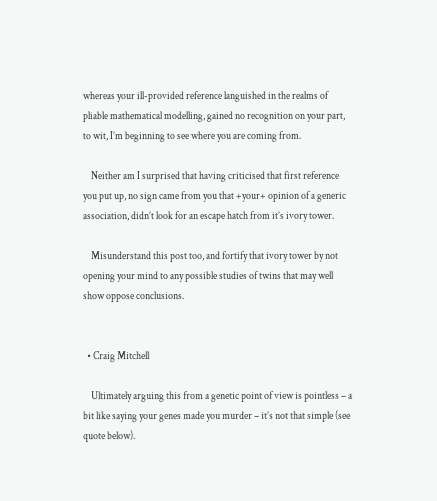whereas your ill-provided reference languished in the realms of pliable mathematical modelling, gained no recognition on your part, to wit, I’m beginning to see where you are coming from.

    Neither am I surprised that having criticised that first reference you put up, no sign came from you that +your+ opinion of a generic association, didn’t look for an escape hatch from it’s ivory tower.

    Misunderstand this post too, and fortify that ivory tower by not opening your mind to any possible studies of twins that may well show oppose conclusions.


  • Craig Mitchell

    Ultimately arguing this from a genetic point of view is pointless – a bit like saying your genes made you murder – it’s not that simple (see quote below).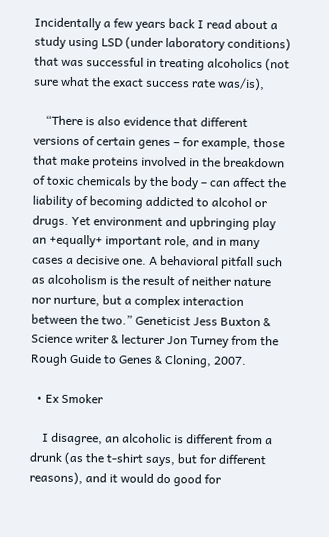Incidentally a few years back I read about a study using LSD (under laboratory conditions) that was successful in treating alcoholics (not sure what the exact success rate was/is),

    “There is also evidence that different versions of certain genes – for example, those that make proteins involved in the breakdown of toxic chemicals by the body – can affect the liability of becoming addicted to alcohol or drugs. Yet environment and upbringing play an +equally+ important role, and in many cases a decisive one. A behavioral pitfall such as alcoholism is the result of neither nature nor nurture, but a complex interaction between the two.” Geneticist Jess Buxton & Science writer & lecturer Jon Turney from the Rough Guide to Genes & Cloning, 2007.

  • Ex Smoker

    I disagree, an alcoholic is different from a drunk (as the t-shirt says, but for different reasons), and it would do good for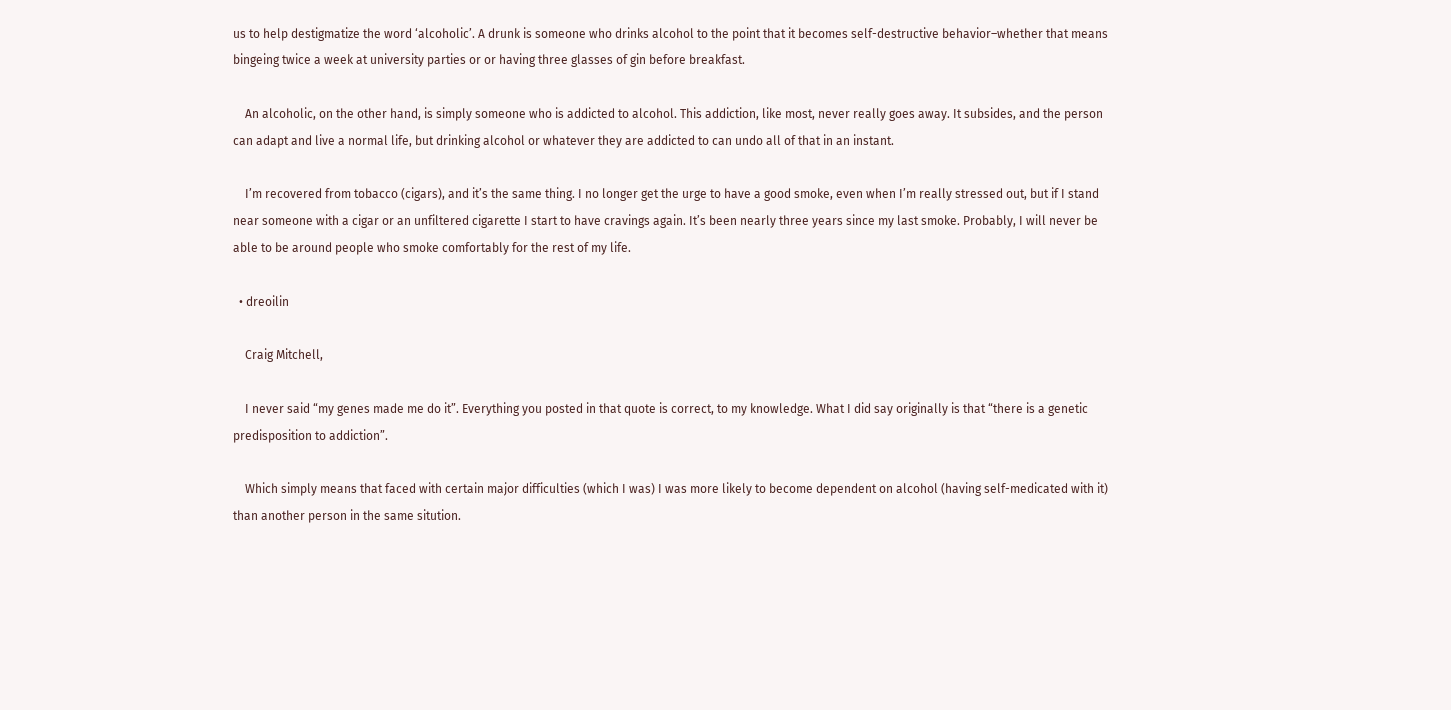us to help destigmatize the word ‘alcoholic’. A drunk is someone who drinks alcohol to the point that it becomes self-destructive behavior–whether that means bingeing twice a week at university parties or or having three glasses of gin before breakfast.

    An alcoholic, on the other hand, is simply someone who is addicted to alcohol. This addiction, like most, never really goes away. It subsides, and the person can adapt and live a normal life, but drinking alcohol or whatever they are addicted to can undo all of that in an instant.

    I’m recovered from tobacco (cigars), and it’s the same thing. I no longer get the urge to have a good smoke, even when I’m really stressed out, but if I stand near someone with a cigar or an unfiltered cigarette I start to have cravings again. It’s been nearly three years since my last smoke. Probably, I will never be able to be around people who smoke comfortably for the rest of my life.

  • dreoilin

    Craig Mitchell,

    I never said “my genes made me do it”. Everything you posted in that quote is correct, to my knowledge. What I did say originally is that “there is a genetic predisposition to addiction”.

    Which simply means that faced with certain major difficulties (which I was) I was more likely to become dependent on alcohol (having self-medicated with it) than another person in the same sitution.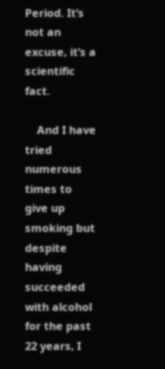Period. It’s not an excuse, it’s a scientific fact.

    And I have tried numerous times to give up smoking but despite having succeeded with alcohol for the past 22 years, I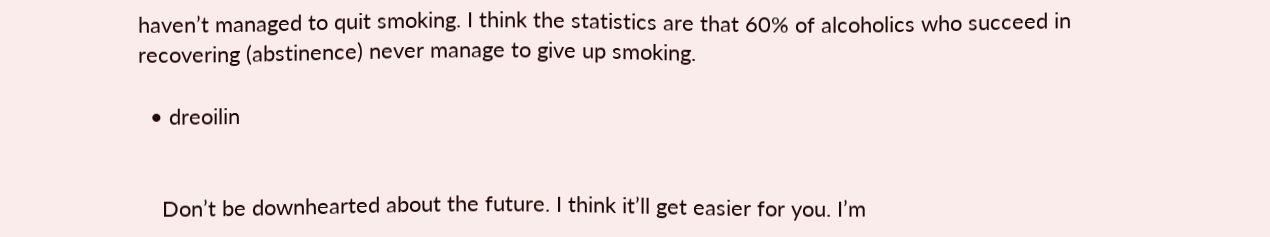haven’t managed to quit smoking. I think the statistics are that 60% of alcoholics who succeed in recovering (abstinence) never manage to give up smoking.

  • dreoilin


    Don’t be downhearted about the future. I think it’ll get easier for you. I’m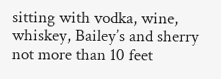sitting with vodka, wine, whiskey, Bailey’s and sherry not more than 10 feet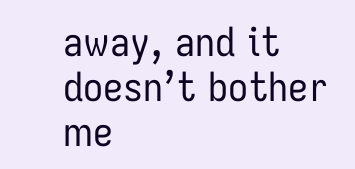away, and it doesn’t bother me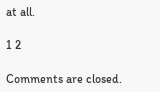at all.

1 2

Comments are closed.